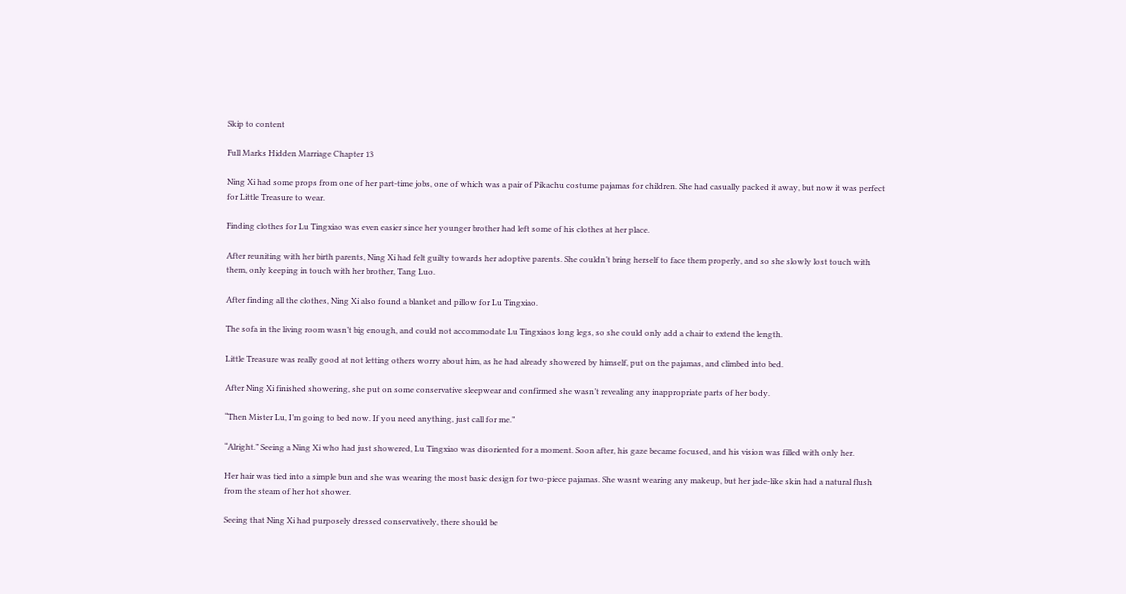Skip to content

Full Marks Hidden Marriage Chapter 13

Ning Xi had some props from one of her part-time jobs, one of which was a pair of Pikachu costume pajamas for children. She had casually packed it away, but now it was perfect for Little Treasure to wear.

Finding clothes for Lu Tingxiao was even easier since her younger brother had left some of his clothes at her place.

After reuniting with her birth parents, Ning Xi had felt guilty towards her adoptive parents. She couldn’t bring herself to face them properly, and so she slowly lost touch with them, only keeping in touch with her brother, Tang Luo.

After finding all the clothes, Ning Xi also found a blanket and pillow for Lu Tingxiao.

The sofa in the living room wasn’t big enough, and could not accommodate Lu Tingxiaos long legs, so she could only add a chair to extend the length.

Little Treasure was really good at not letting others worry about him, as he had already showered by himself, put on the pajamas, and climbed into bed.

After Ning Xi finished showering, she put on some conservative sleepwear and confirmed she wasn’t revealing any inappropriate parts of her body.

“Then Mister Lu, I’m going to bed now. If you need anything, just call for me.”

“Alright.” Seeing a Ning Xi who had just showered, Lu Tingxiao was disoriented for a moment. Soon after, his gaze became focused, and his vision was filled with only her.

Her hair was tied into a simple bun and she was wearing the most basic design for two-piece pajamas. She wasnt wearing any makeup, but her jade-like skin had a natural flush from the steam of her hot shower.

Seeing that Ning Xi had purposely dressed conservatively, there should be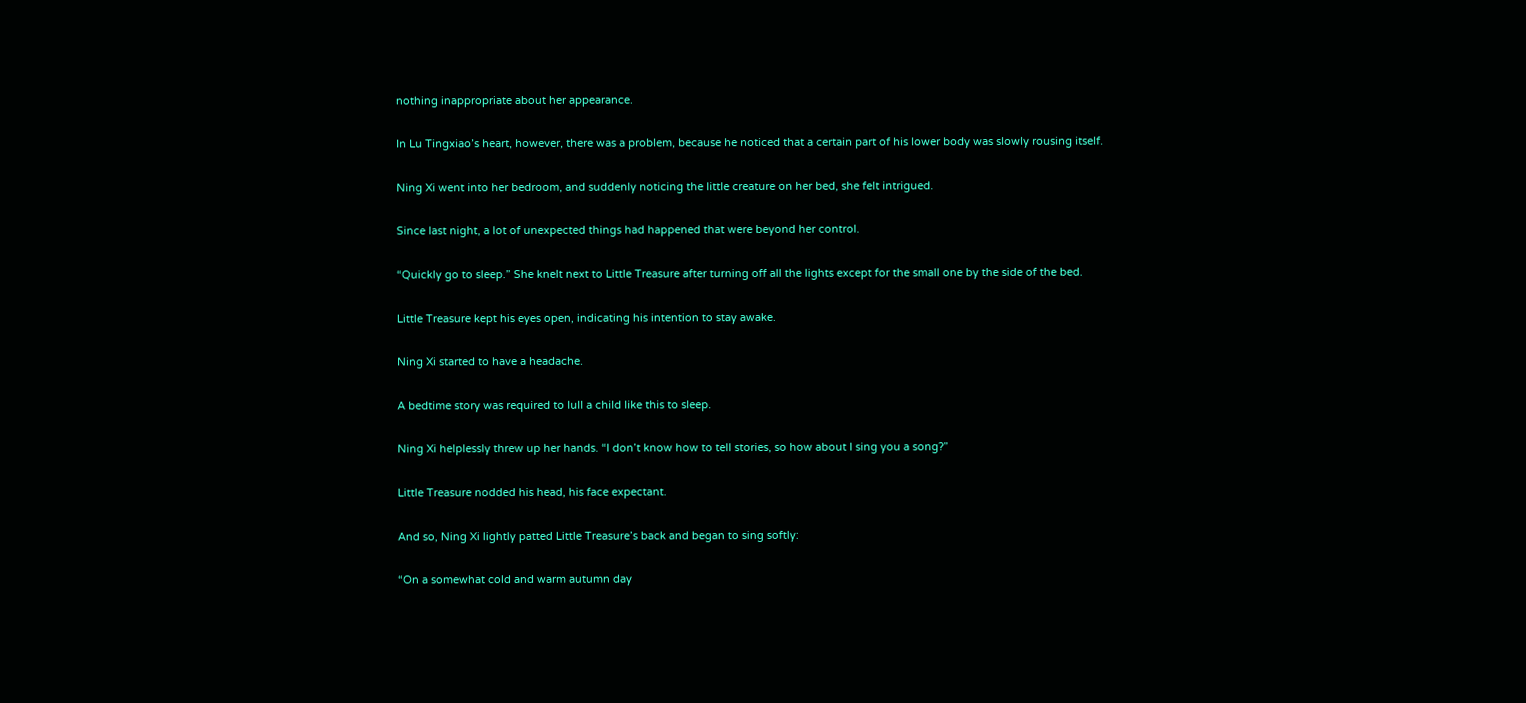nothing inappropriate about her appearance.

In Lu Tingxiao’s heart, however, there was a problem, because he noticed that a certain part of his lower body was slowly rousing itself.

Ning Xi went into her bedroom, and suddenly noticing the little creature on her bed, she felt intrigued.

Since last night, a lot of unexpected things had happened that were beyond her control.

“Quickly go to sleep.” She knelt next to Little Treasure after turning off all the lights except for the small one by the side of the bed.

Little Treasure kept his eyes open, indicating his intention to stay awake.

Ning Xi started to have a headache.

A bedtime story was required to lull a child like this to sleep.

Ning Xi helplessly threw up her hands. “I don’t know how to tell stories, so how about I sing you a song?”

Little Treasure nodded his head, his face expectant.

And so, Ning Xi lightly patted Little Treasure’s back and began to sing softly:

“On a somewhat cold and warm autumn day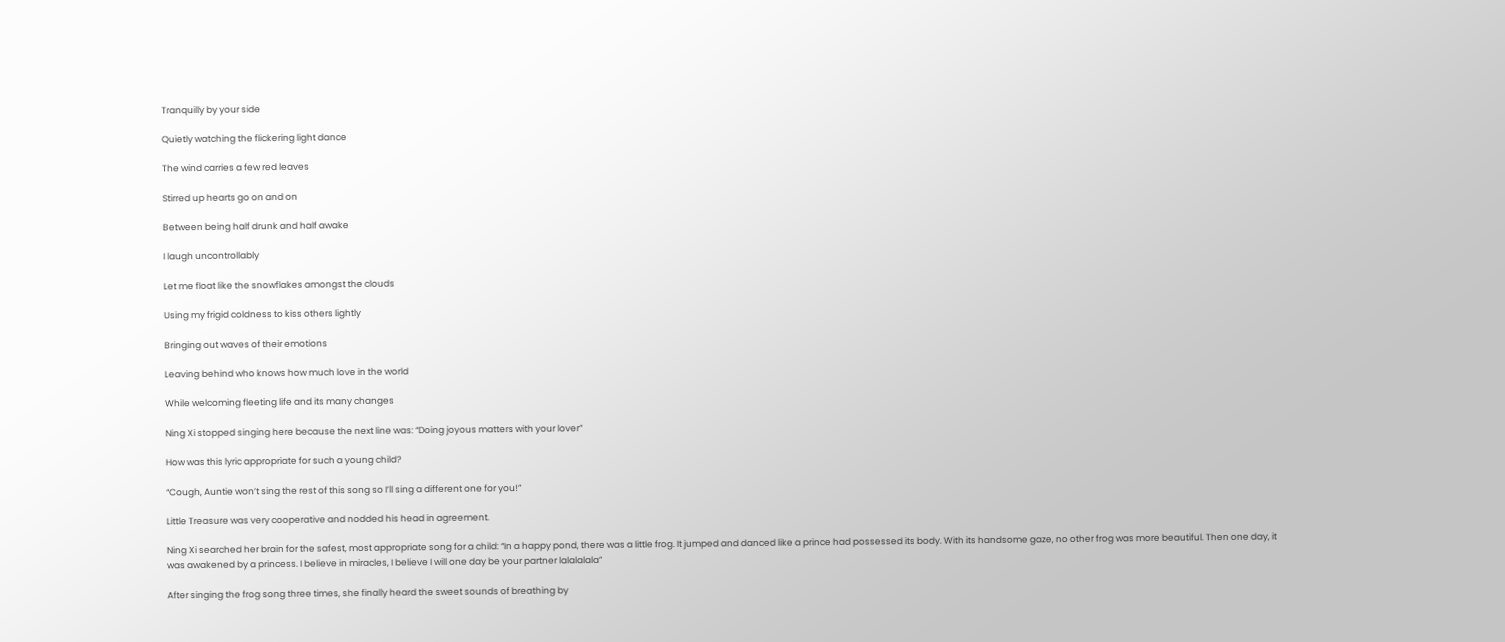Tranquilly by your side

Quietly watching the flickering light dance

The wind carries a few red leaves

Stirred up hearts go on and on

Between being half drunk and half awake

I laugh uncontrollably

Let me float like the snowflakes amongst the clouds

Using my frigid coldness to kiss others lightly

Bringing out waves of their emotions

Leaving behind who knows how much love in the world

While welcoming fleeting life and its many changes

Ning Xi stopped singing here because the next line was: “Doing joyous matters with your lover”

How was this lyric appropriate for such a young child?

“Cough, Auntie won’t sing the rest of this song so I’ll sing a different one for you!”

Little Treasure was very cooperative and nodded his head in agreement.

Ning Xi searched her brain for the safest, most appropriate song for a child: “In a happy pond, there was a little frog. It jumped and danced like a prince had possessed its body. With its handsome gaze, no other frog was more beautiful. Then one day, it was awakened by a princess. I believe in miracles, I believe I will one day be your partner lalalalala”

After singing the frog song three times, she finally heard the sweet sounds of breathing by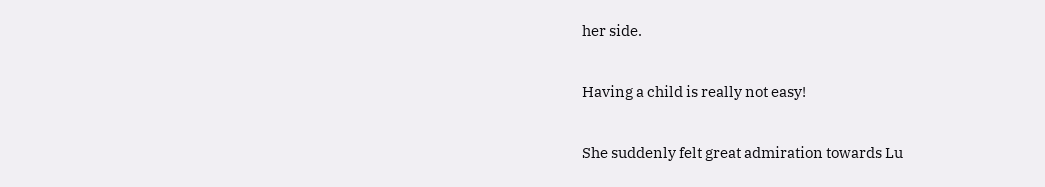her side.

Having a child is really not easy!

She suddenly felt great admiration towards Lu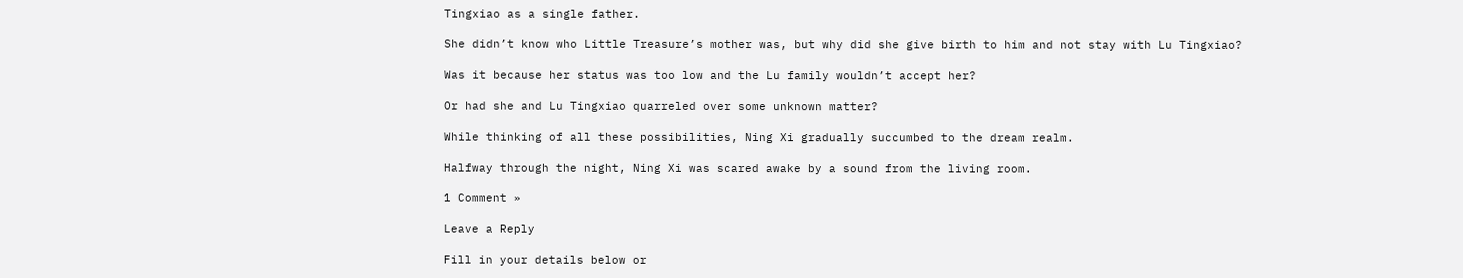Tingxiao as a single father.

She didn’t know who Little Treasure’s mother was, but why did she give birth to him and not stay with Lu Tingxiao?

Was it because her status was too low and the Lu family wouldn’t accept her?

Or had she and Lu Tingxiao quarreled over some unknown matter?

While thinking of all these possibilities, Ning Xi gradually succumbed to the dream realm.

Halfway through the night, Ning Xi was scared awake by a sound from the living room.

1 Comment »

Leave a Reply

Fill in your details below or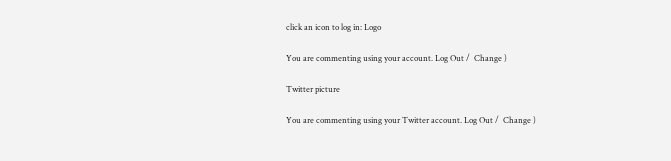click an icon to log in: Logo

You are commenting using your account. Log Out /  Change )

Twitter picture

You are commenting using your Twitter account. Log Out /  Change )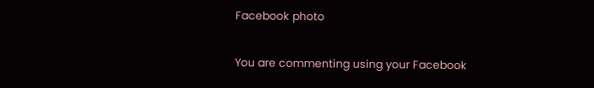Facebook photo

You are commenting using your Facebook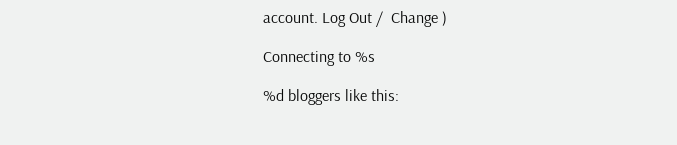account. Log Out /  Change )

Connecting to %s

%d bloggers like this: